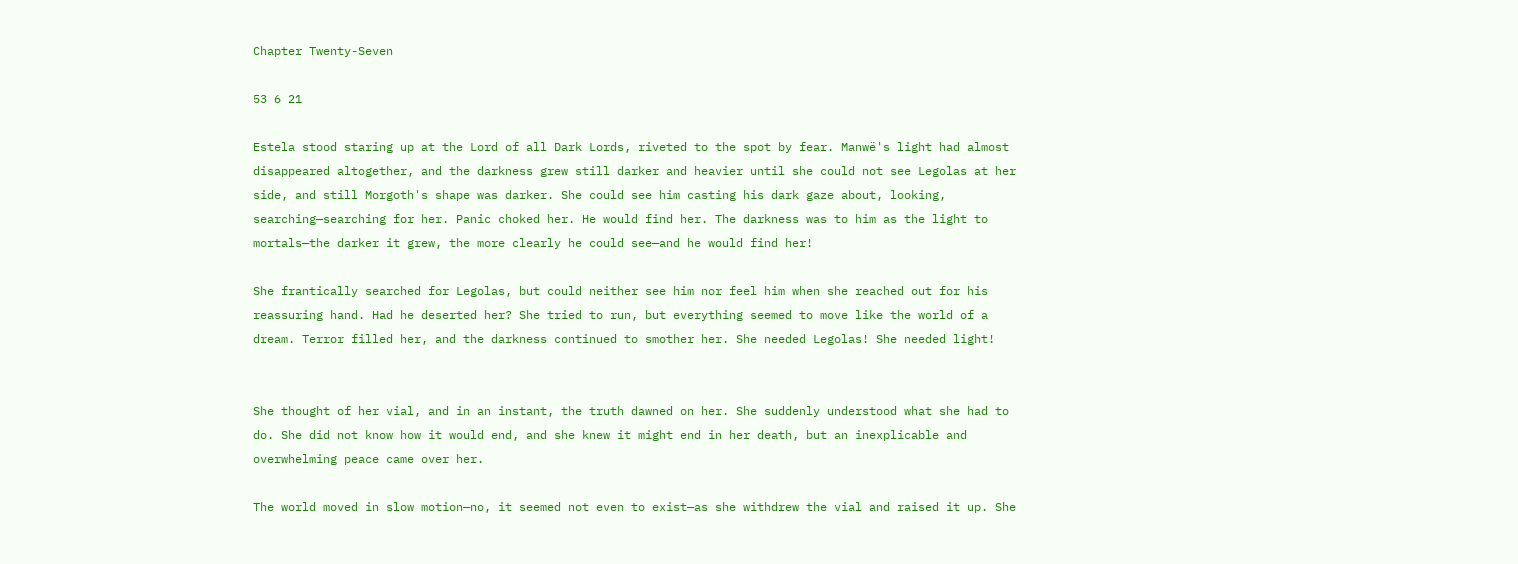Chapter Twenty-Seven

53 6 21

Estela stood staring up at the Lord of all Dark Lords, riveted to the spot by fear. Manwë's light had almost disappeared altogether, and the darkness grew still darker and heavier until she could not see Legolas at her side, and still Morgoth's shape was darker. She could see him casting his dark gaze about, looking, searching—searching for her. Panic choked her. He would find her. The darkness was to him as the light to mortals—the darker it grew, the more clearly he could see—and he would find her!

She frantically searched for Legolas, but could neither see him nor feel him when she reached out for his reassuring hand. Had he deserted her? She tried to run, but everything seemed to move like the world of a dream. Terror filled her, and the darkness continued to smother her. She needed Legolas! She needed light!


She thought of her vial, and in an instant, the truth dawned on her. She suddenly understood what she had to do. She did not know how it would end, and she knew it might end in her death, but an inexplicable and overwhelming peace came over her.

The world moved in slow motion—no, it seemed not even to exist—as she withdrew the vial and raised it up. She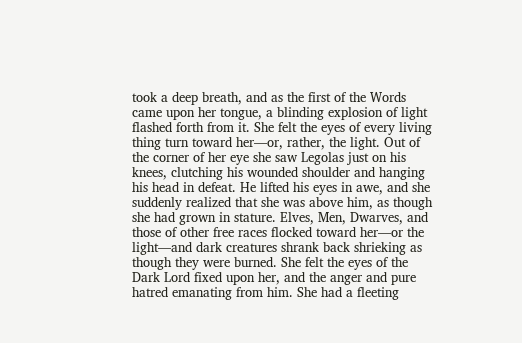took a deep breath, and as the first of the Words came upon her tongue, a blinding explosion of light flashed forth from it. She felt the eyes of every living thing turn toward her—or, rather, the light. Out of the corner of her eye she saw Legolas just on his knees, clutching his wounded shoulder and hanging his head in defeat. He lifted his eyes in awe, and she suddenly realized that she was above him, as though she had grown in stature. Elves, Men, Dwarves, and those of other free races flocked toward her—or the light—and dark creatures shrank back shrieking as though they were burned. She felt the eyes of the Dark Lord fixed upon her, and the anger and pure hatred emanating from him. She had a fleeting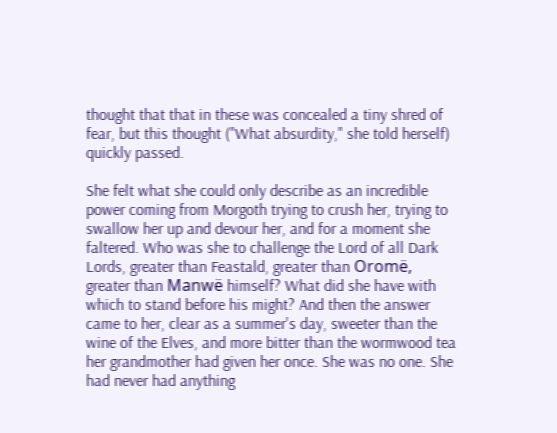thought that that in these was concealed a tiny shred of fear, but this thought ("What absurdity," she told herself) quickly passed.

She felt what she could only describe as an incredible power coming from Morgoth trying to crush her, trying to swallow her up and devour her, and for a moment she faltered. Who was she to challenge the Lord of all Dark Lords, greater than Feastald, greater than Oromë, greater than Manwë himself? What did she have with which to stand before his might? And then the answer came to her, clear as a summer's day, sweeter than the wine of the Elves, and more bitter than the wormwood tea her grandmother had given her once. She was no one. She had never had anything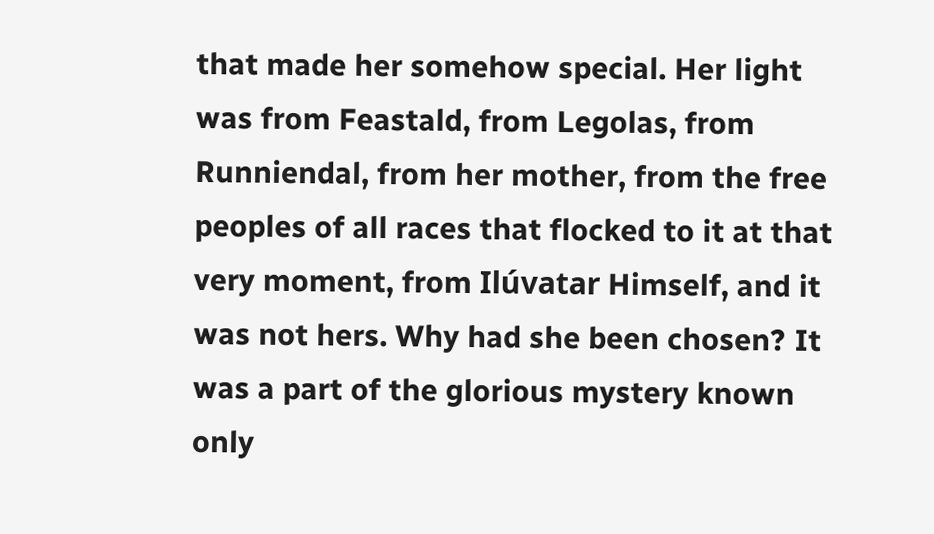that made her somehow special. Her light was from Feastald, from Legolas, from Runniendal, from her mother, from the free peoples of all races that flocked to it at that very moment, from Ilúvatar Himself, and it was not hers. Why had she been chosen? It was a part of the glorious mystery known only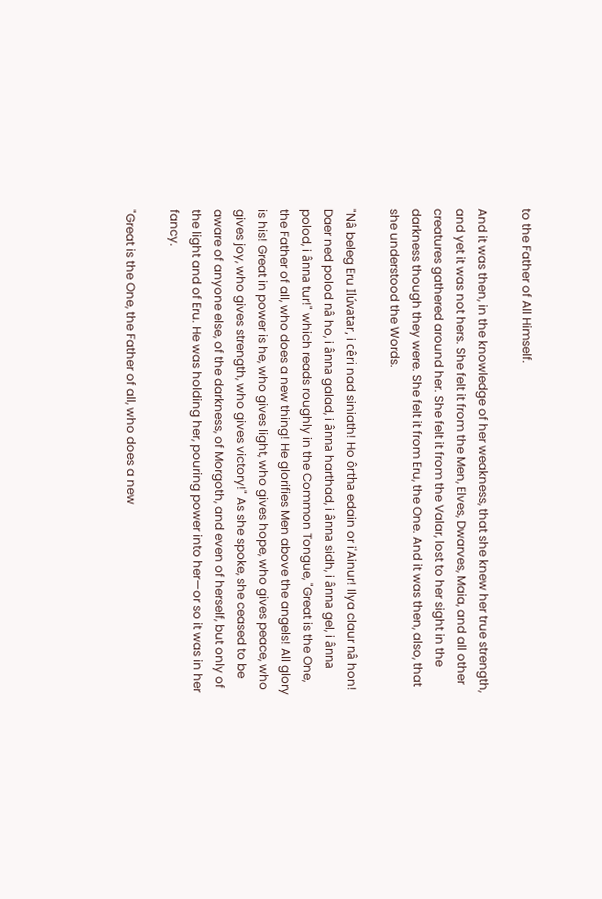to the Father of All Himself.

And it was then, in the knowledge of her weakness, that she knew her true strength, and yet it was not hers. She felt it from the Men, Elves, Dwarves, Maia, and all other creatures gathered around her. She felt it from the Valar, lost to her sight in the darkness though they were. She felt it from Eru, the One. And it was then, also, that she understood the Words.

"Nâ beleg Eru Ilúvatar, i cêri nad siniath! Ho ôrtha edain or i'Ainur! Ilya claur nâ hon! Daer ned polod nâ ho, i ânna galad, i ânna harthad, i ânna sidh, i ânna gel, i ânna polod, i ânna tur!" which reads roughly in the Common Tongue, "Great is the One, the Father of all, who does a new thing! He glorifies Men above the angels! All glory is his! Great in power is he, who gives light, who gives hope, who gives peace, who gives joy, who gives strength, who gives victory!" As she spoke, she ceased to be aware of anyone else, of the darkness, of Morgoth, and even of herself, but only of the light and of Eru. He was holding her, pouring power into her—or so it was in her fancy.

"Great is the One, the Father of all, who does a new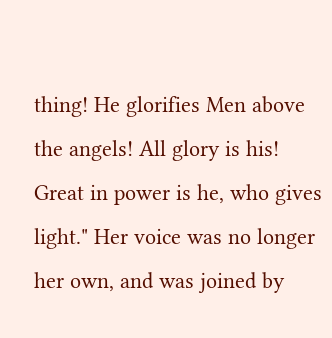thing! He glorifies Men above the angels! All glory is his! Great in power is he, who gives light." Her voice was no longer her own, and was joined by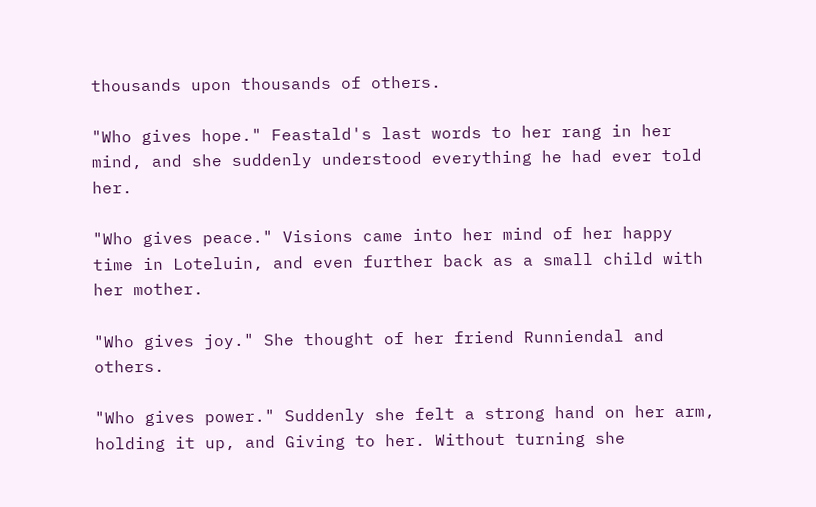thousands upon thousands of others.

"Who gives hope." Feastald's last words to her rang in her mind, and she suddenly understood everything he had ever told her.

"Who gives peace." Visions came into her mind of her happy time in Loteluin, and even further back as a small child with her mother.

"Who gives joy." She thought of her friend Runniendal and others.

"Who gives power." Suddenly she felt a strong hand on her arm, holding it up, and Giving to her. Without turning she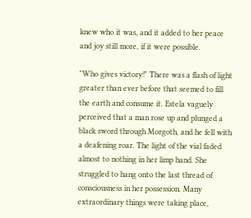knew who it was, and it added to her peace and joy still more, if it were possible.

"Who gives victory!" There was a flash of light greater than ever before that seemed to fill the earth and consume it. Estela vaguely perceived that a man rose up and plunged a black sword through Morgoth, and he fell with a deafening roar. The light of the vial faded almost to nothing in her limp hand. She struggled to hang onto the last thread of consciousness in her possession. Many extraordinary things were taking place,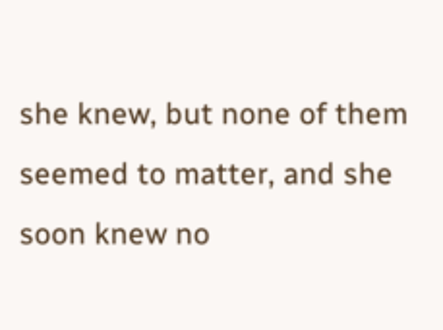she knew, but none of them seemed to matter, and she soon knew no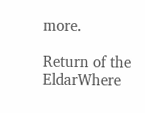more.

Return of the EldarWhere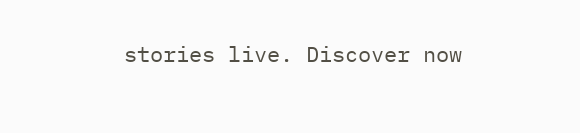stories live. Discover now